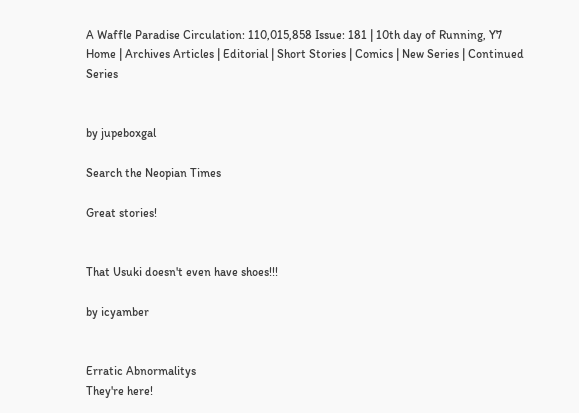A Waffle Paradise Circulation: 110,015,858 Issue: 181 | 10th day of Running, Y7
Home | Archives Articles | Editorial | Short Stories | Comics | New Series | Continued Series


by jupeboxgal

Search the Neopian Times

Great stories!


That Usuki doesn't even have shoes!!!

by icyamber


Erratic Abnormalitys
They're here!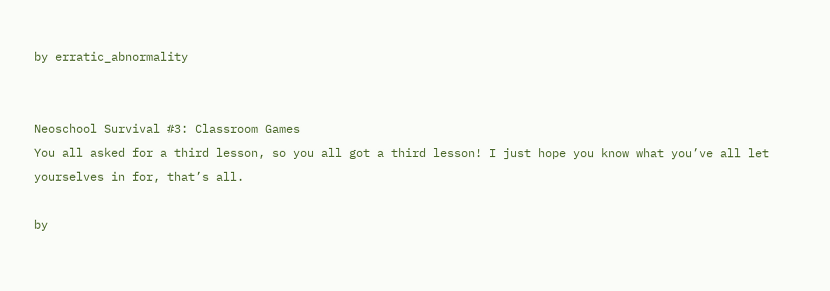by erratic_abnormality


Neoschool Survival #3: Classroom Games
You all asked for a third lesson, so you all got a third lesson! I just hope you know what you’ve all let yourselves in for, that’s all.

by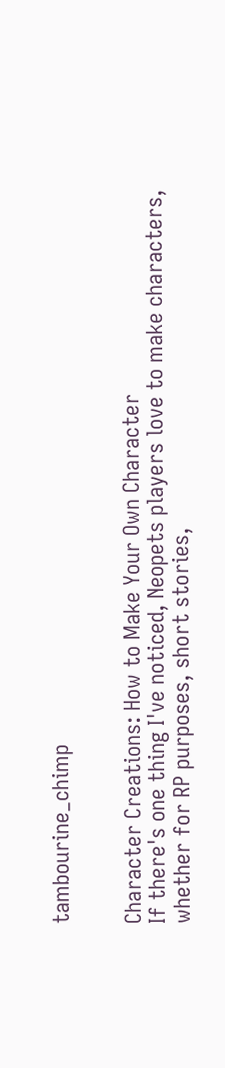tambourine_chimp


Character Creations: How to Make Your Own Character
If there's one thing I've noticed, Neopets players love to make characters, whether for RP purposes, short stories,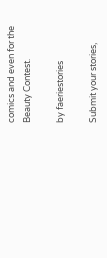comics and even for the Beauty Contest.

by faeriestories

Submit your stories,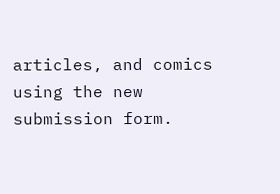articles, and comics using the new submission form.